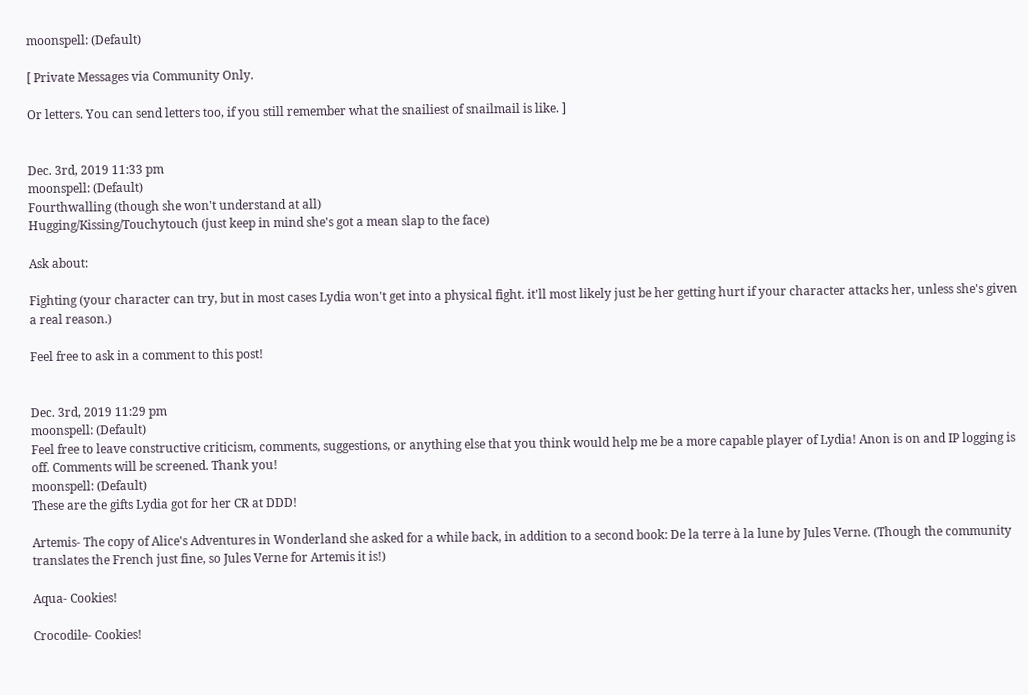moonspell: (Default)

[ Private Messages via Community Only.

Or letters. You can send letters too, if you still remember what the snailiest of snailmail is like. ]


Dec. 3rd, 2019 11:33 pm
moonspell: (Default)
Fourthwalling (though she won't understand at all)
Hugging/Kissing/Touchytouch (just keep in mind she's got a mean slap to the face)

Ask about:

Fighting (your character can try, but in most cases Lydia won't get into a physical fight. it'll most likely just be her getting hurt if your character attacks her, unless she's given a real reason.)

Feel free to ask in a comment to this post!


Dec. 3rd, 2019 11:29 pm
moonspell: (Default)
Feel free to leave constructive criticism, comments, suggestions, or anything else that you think would help me be a more capable player of Lydia! Anon is on and IP logging is off. Comments will be screened. Thank you!
moonspell: (Default)
These are the gifts Lydia got for her CR at DDD!

Artemis- The copy of Alice's Adventures in Wonderland she asked for a while back, in addition to a second book: De la terre à la lune by Jules Verne. (Though the community translates the French just fine, so Jules Verne for Artemis it is!)

Aqua- Cookies!

Crocodile- Cookies!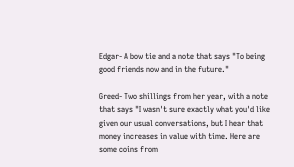Edgar- A bow tie and a note that says "To being good friends now and in the future."

Greed- Two shillings from her year, with a note that says "I wasn't sure exactly what you'd like given our usual conversations, but I hear that money increases in value with time. Here are some coins from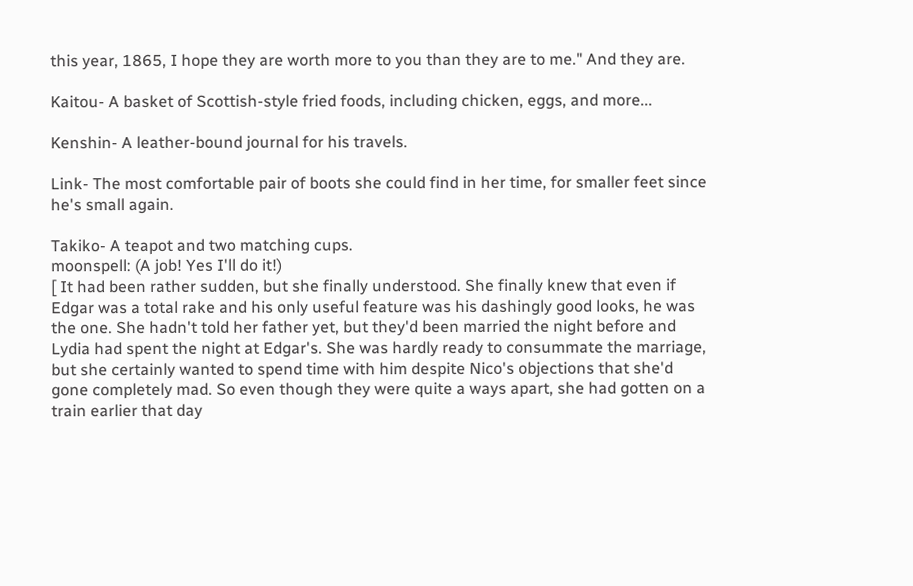this year, 1865, I hope they are worth more to you than they are to me." And they are.

Kaitou- A basket of Scottish-style fried foods, including chicken, eggs, and more...

Kenshin- A leather-bound journal for his travels.

Link- The most comfortable pair of boots she could find in her time, for smaller feet since he's small again.

Takiko- A teapot and two matching cups.
moonspell: (A job! Yes I'll do it!)
[ It had been rather sudden, but she finally understood. She finally knew that even if Edgar was a total rake and his only useful feature was his dashingly good looks, he was the one. She hadn't told her father yet, but they'd been married the night before and Lydia had spent the night at Edgar's. She was hardly ready to consummate the marriage, but she certainly wanted to spend time with him despite Nico's objections that she'd gone completely mad. So even though they were quite a ways apart, she had gotten on a train earlier that day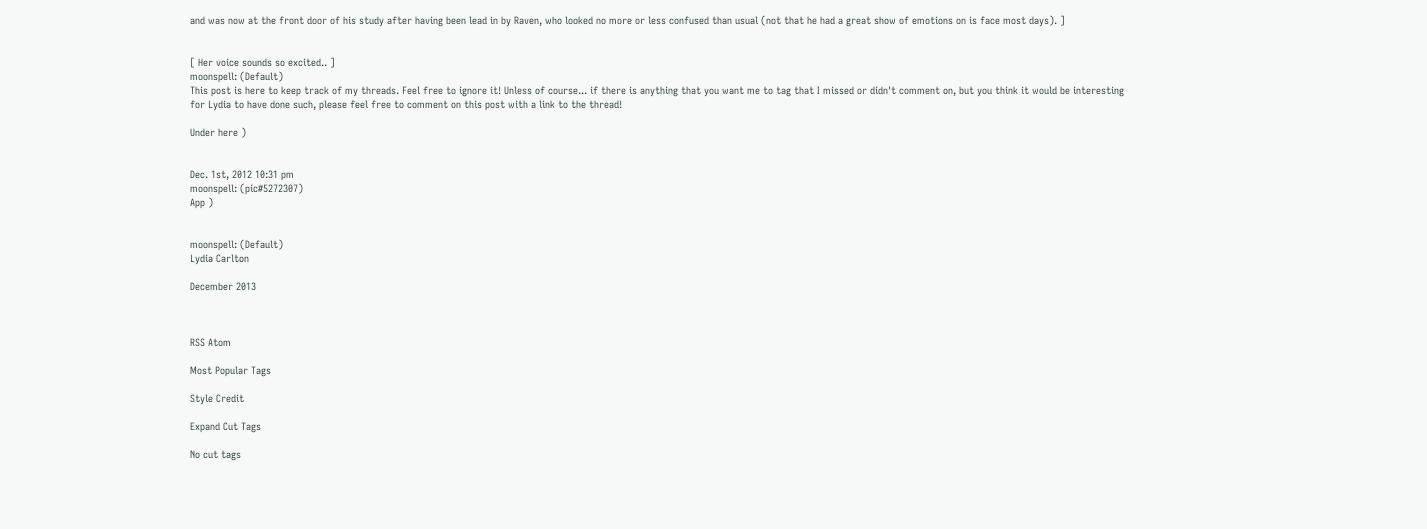and was now at the front door of his study after having been lead in by Raven, who looked no more or less confused than usual (not that he had a great show of emotions on is face most days). ]


[ Her voice sounds so excited.. ]
moonspell: (Default)
This post is here to keep track of my threads. Feel free to ignore it! Unless of course... if there is anything that you want me to tag that I missed or didn't comment on, but you think it would be interesting for Lydia to have done such, please feel free to comment on this post with a link to the thread!

Under here )


Dec. 1st, 2012 10:31 pm
moonspell: (pic#5272307)
App )


moonspell: (Default)
Lydia Carlton

December 2013



RSS Atom

Most Popular Tags

Style Credit

Expand Cut Tags

No cut tags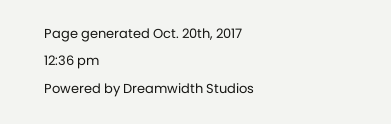Page generated Oct. 20th, 2017 12:36 pm
Powered by Dreamwidth Studios